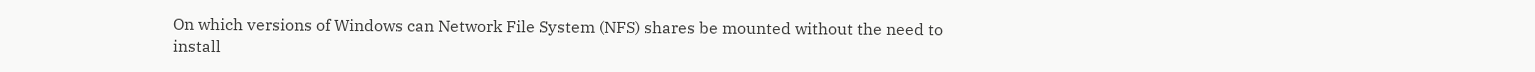On which versions of Windows can Network File System (NFS) shares be mounted without the need to install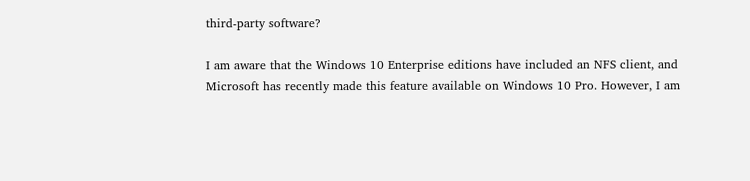third-party software?

I am aware that the Windows 10 Enterprise editions have included an NFS client, and Microsoft has recently made this feature available on Windows 10 Pro. However, I am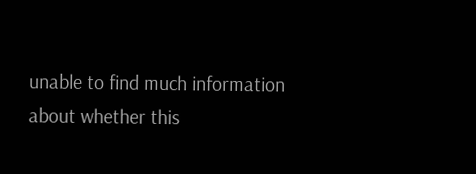unable to find much information about whether this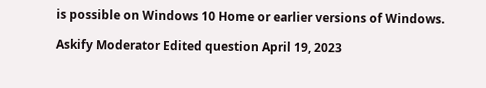is possible on Windows 10 Home or earlier versions of Windows.

Askify Moderator Edited question April 19, 2023